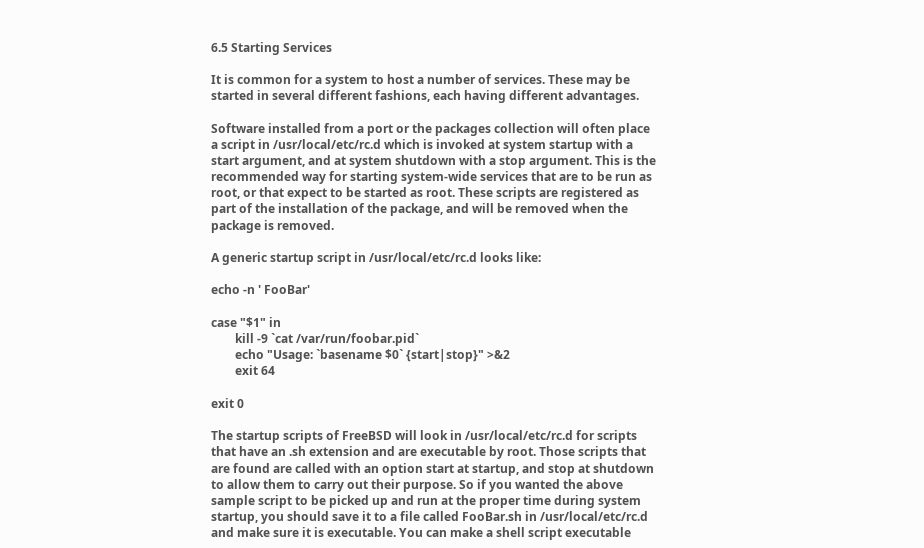6.5 Starting Services

It is common for a system to host a number of services. These may be started in several different fashions, each having different advantages.

Software installed from a port or the packages collection will often place a script in /usr/local/etc/rc.d which is invoked at system startup with a start argument, and at system shutdown with a stop argument. This is the recommended way for starting system-wide services that are to be run as root, or that expect to be started as root. These scripts are registered as part of the installation of the package, and will be removed when the package is removed.

A generic startup script in /usr/local/etc/rc.d looks like:

echo -n ' FooBar'

case "$1" in
        kill -9 `cat /var/run/foobar.pid`
        echo "Usage: `basename $0` {start|stop}" >&2
        exit 64

exit 0

The startup scripts of FreeBSD will look in /usr/local/etc/rc.d for scripts that have an .sh extension and are executable by root. Those scripts that are found are called with an option start at startup, and stop at shutdown to allow them to carry out their purpose. So if you wanted the above sample script to be picked up and run at the proper time during system startup, you should save it to a file called FooBar.sh in /usr/local/etc/rc.d and make sure it is executable. You can make a shell script executable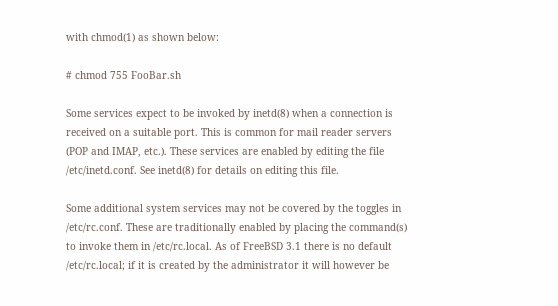with chmod(1) as shown below:

# chmod 755 FooBar.sh

Some services expect to be invoked by inetd(8) when a connection is received on a suitable port. This is common for mail reader servers (POP and IMAP, etc.). These services are enabled by editing the file /etc/inetd.conf. See inetd(8) for details on editing this file.

Some additional system services may not be covered by the toggles in /etc/rc.conf. These are traditionally enabled by placing the command(s) to invoke them in /etc/rc.local. As of FreeBSD 3.1 there is no default /etc/rc.local; if it is created by the administrator it will however be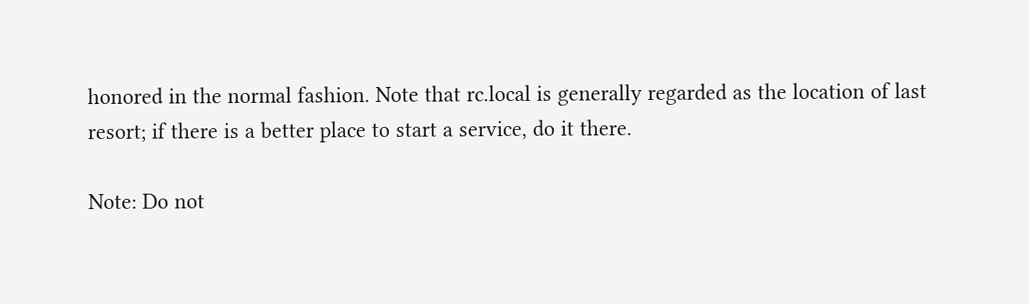honored in the normal fashion. Note that rc.local is generally regarded as the location of last resort; if there is a better place to start a service, do it there.

Note: Do not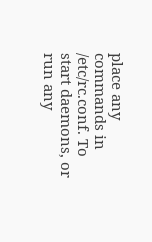place any commands in /etc/rc.conf. To start daemons, or run any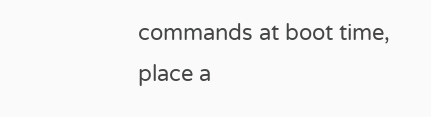commands at boot time, place a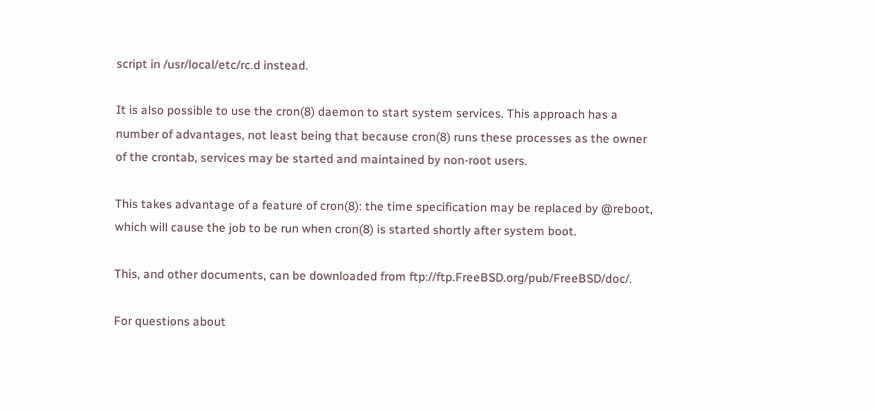script in /usr/local/etc/rc.d instead.

It is also possible to use the cron(8) daemon to start system services. This approach has a number of advantages, not least being that because cron(8) runs these processes as the owner of the crontab, services may be started and maintained by non-root users.

This takes advantage of a feature of cron(8): the time specification may be replaced by @reboot, which will cause the job to be run when cron(8) is started shortly after system boot.

This, and other documents, can be downloaded from ftp://ftp.FreeBSD.org/pub/FreeBSD/doc/.

For questions about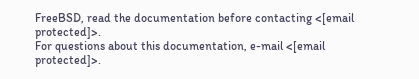FreeBSD, read the documentation before contacting <[email protected]>.
For questions about this documentation, e-mail <[email protected]>.